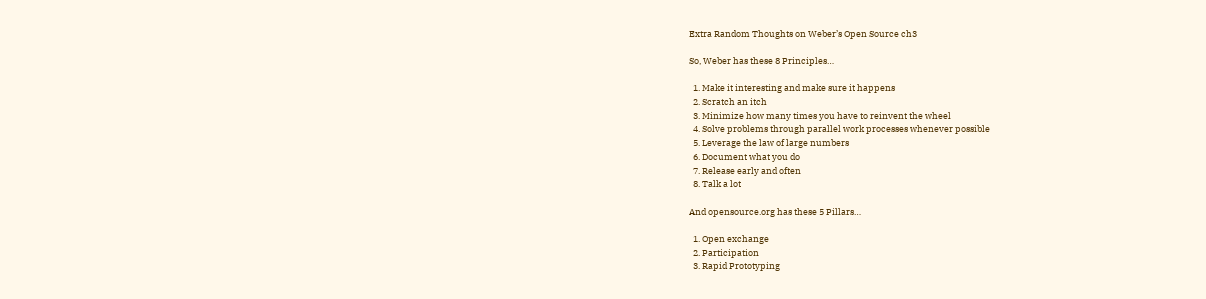Extra Random Thoughts on Weber’s Open Source ch3

So, Weber has these 8 Principles…

  1. Make it interesting and make sure it happens
  2. Scratch an itch
  3. Minimize how many times you have to reinvent the wheel
  4. Solve problems through parallel work processes whenever possible
  5. Leverage the law of large numbers
  6. Document what you do
  7. Release early and often
  8. Talk a lot

And opensource.org has these 5 Pillars…

  1. Open exchange
  2. Participation
  3. Rapid Prototyping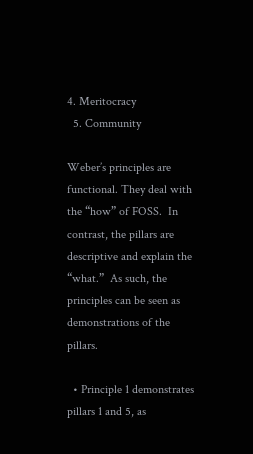4. Meritocracy
  5. Community

Weber’s principles are functional. They deal with the “how” of FOSS.  In contrast, the pillars are descriptive and explain the “what.”  As such, the principles can be seen as demonstrations of the pillars.

  • Principle 1 demonstrates pillars 1 and 5, as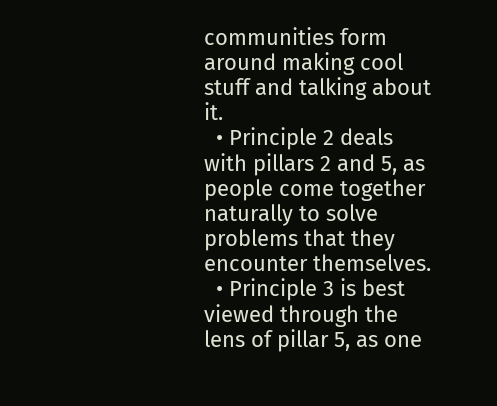communities form around making cool stuff and talking about it.
  • Principle 2 deals with pillars 2 and 5, as people come together naturally to solve problems that they encounter themselves.
  • Principle 3 is best viewed through the lens of pillar 5, as one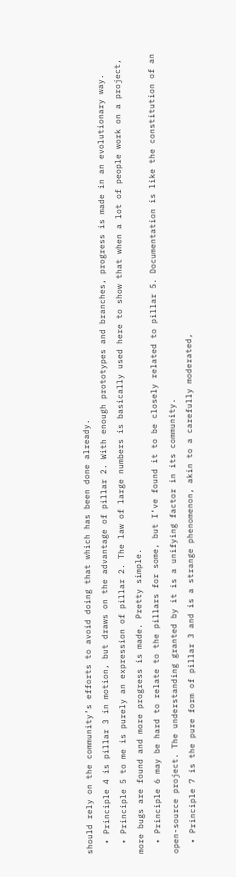should rely on the community’s efforts to avoid doing that which has been done already.
  • Principle 4 is pillar 3 in motion, but draws on the advantage of pillar 2. With enough prototypes and branches, progress is made in an evolutionary way.
  • Principle 5 to me is purely an expression of pillar 2. The law of large numbers is basically used here to show that when a lot of people work on a project, more bugs are found and more progress is made. Pretty simple.
  • Principle 6 may be hard to relate to the pillars for some, but I’ve found it to be closely related to pillar 5. Documentation is like the constitution of an open-source project. The understanding granted by it is a unifying factor in its community.
  • Principle 7 is the pure form of pillar 3 and is a strange phenomenon, akin to a carefully moderated,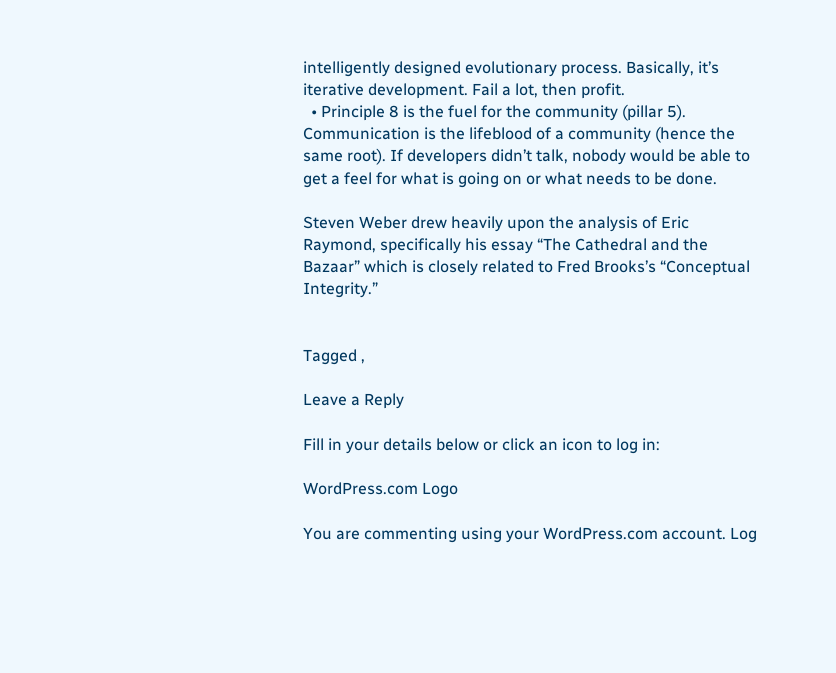intelligently designed evolutionary process. Basically, it’s iterative development. Fail a lot, then profit.
  • Principle 8 is the fuel for the community (pillar 5). Communication is the lifeblood of a community (hence the same root). If developers didn’t talk, nobody would be able to get a feel for what is going on or what needs to be done.

Steven Weber drew heavily upon the analysis of Eric Raymond, specifically his essay “The Cathedral and the Bazaar” which is closely related to Fred Brooks’s “Conceptual Integrity.”


Tagged ,

Leave a Reply

Fill in your details below or click an icon to log in:

WordPress.com Logo

You are commenting using your WordPress.com account. Log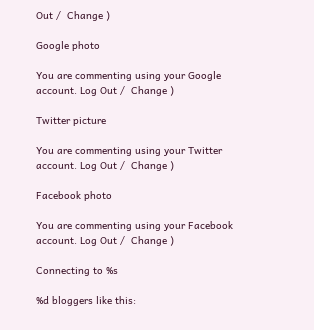Out /  Change )

Google photo

You are commenting using your Google account. Log Out /  Change )

Twitter picture

You are commenting using your Twitter account. Log Out /  Change )

Facebook photo

You are commenting using your Facebook account. Log Out /  Change )

Connecting to %s

%d bloggers like this: